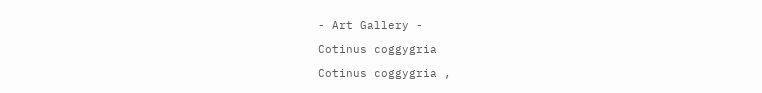- Art Gallery -

Cotinus coggygria

Cotinus coggygria ,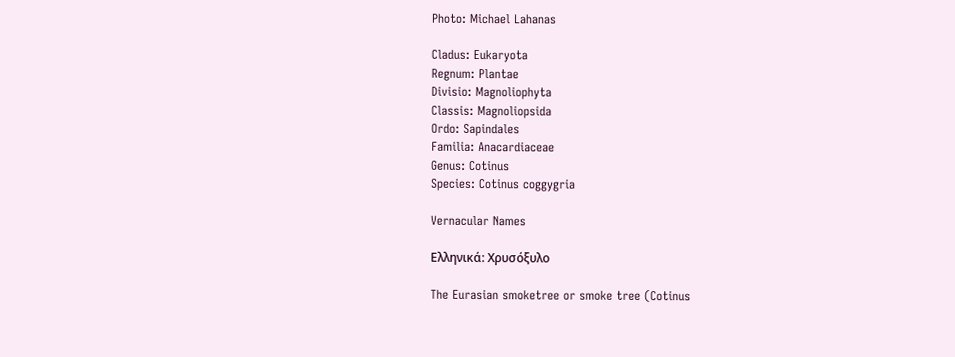Photo: Michael Lahanas

Cladus: Eukaryota
Regnum: Plantae
Divisio: Magnoliophyta
Classis: Magnoliopsida
Ordo: Sapindales
Familia: Anacardiaceae
Genus: Cotinus
Species: Cotinus coggygria

Vernacular Names

Ελληνικά: Χρυσόξυλο

The Eurasian smoketree or smoke tree (Cotinus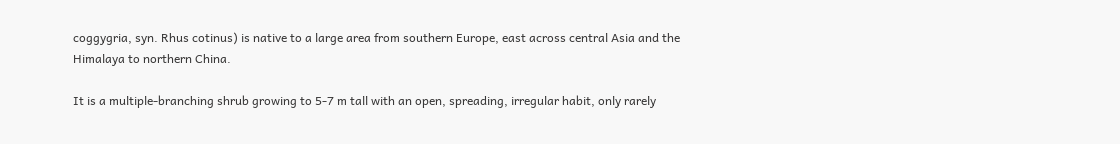coggygria, syn. Rhus cotinus) is native to a large area from southern Europe, east across central Asia and the Himalaya to northern China.

It is a multiple-branching shrub growing to 5-7 m tall with an open, spreading, irregular habit, only rarely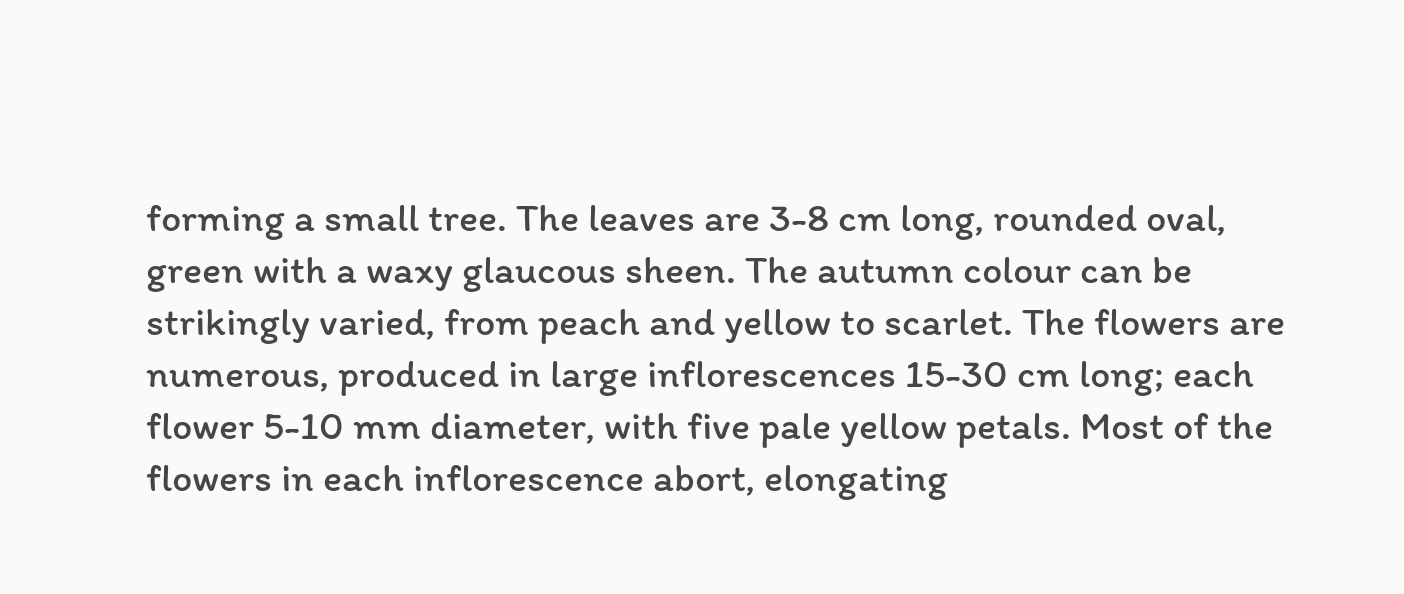forming a small tree. The leaves are 3-8 cm long, rounded oval, green with a waxy glaucous sheen. The autumn colour can be strikingly varied, from peach and yellow to scarlet. The flowers are numerous, produced in large inflorescences 15-30 cm long; each flower 5-10 mm diameter, with five pale yellow petals. Most of the flowers in each inflorescence abort, elongating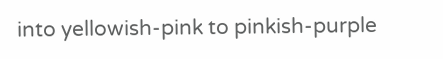into yellowish-pink to pinkish-purple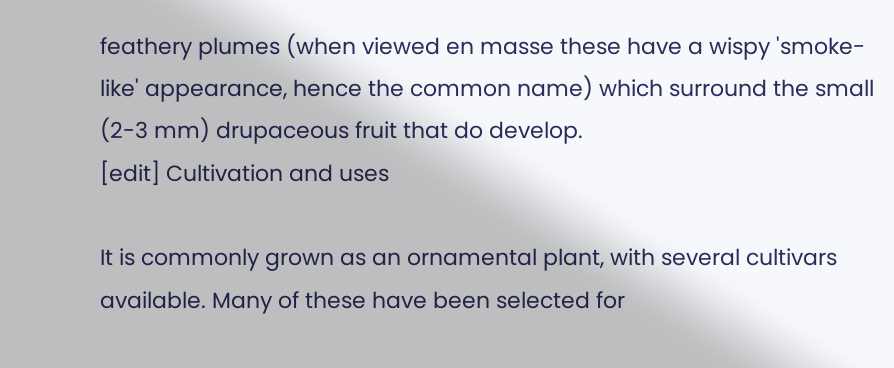feathery plumes (when viewed en masse these have a wispy 'smoke-like' appearance, hence the common name) which surround the small (2-3 mm) drupaceous fruit that do develop.
[edit] Cultivation and uses

It is commonly grown as an ornamental plant, with several cultivars available. Many of these have been selected for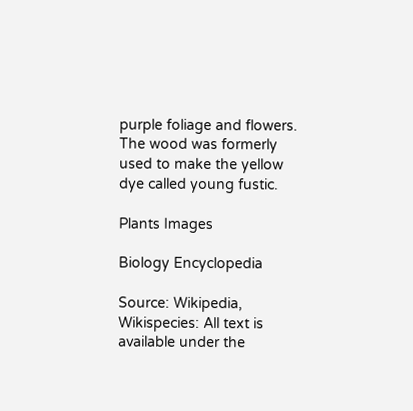purple foliage and flowers. The wood was formerly used to make the yellow dye called young fustic.

Plants Images

Biology Encyclopedia

Source: Wikipedia, Wikispecies: All text is available under the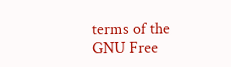terms of the GNU Free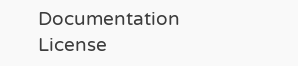Documentation License